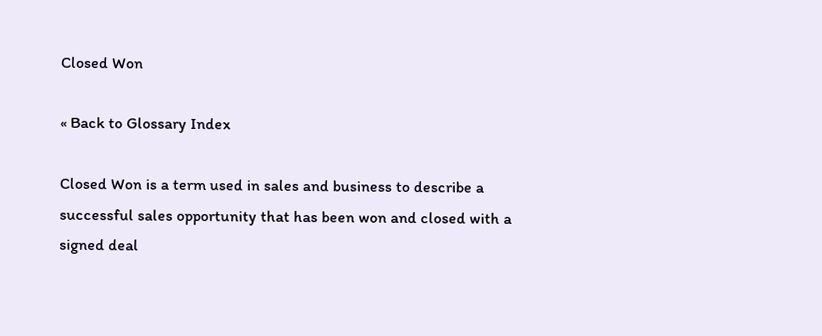Closed Won

« Back to Glossary Index

Closed Won is a term used in sales and business to describe a successful sales opportunity that has been won and closed with a signed deal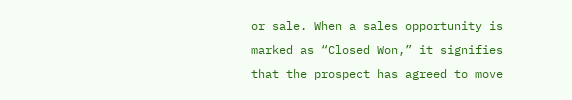or sale. When a sales opportunity is marked as “Closed Won,” it signifies that the prospect has agreed to move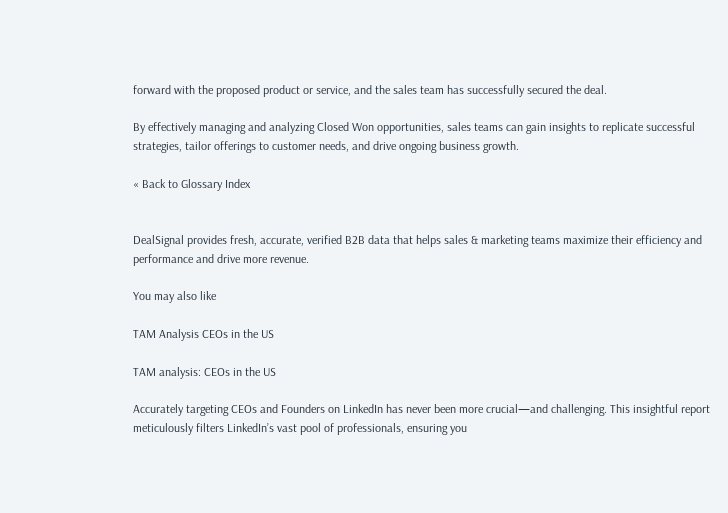forward with the proposed product or service, and the sales team has successfully secured the deal.

By effectively managing and analyzing Closed Won opportunities, sales teams can gain insights to replicate successful strategies, tailor offerings to customer needs, and drive ongoing business growth.

« Back to Glossary Index


DealSignal provides fresh, accurate, verified B2B data that helps sales & marketing teams maximize their efficiency and performance and drive more revenue.

You may also like

TAM Analysis CEOs in the US

TAM analysis: CEOs in the US

Accurately targeting CEOs and Founders on LinkedIn has never been more crucial—and challenging. This insightful report meticulously filters LinkedIn’s vast pool of professionals, ensuring you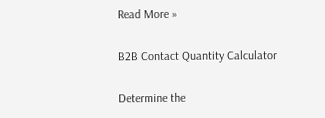Read More »

B2B Contact Quantity Calculator

Determine the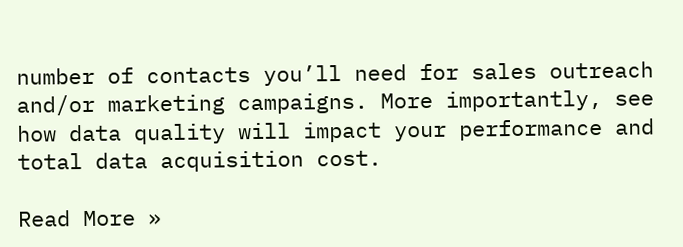number of contacts you’ll need for sales outreach and/or marketing campaigns. More importantly, see how data quality will impact your performance and total data acquisition cost.

Read More »